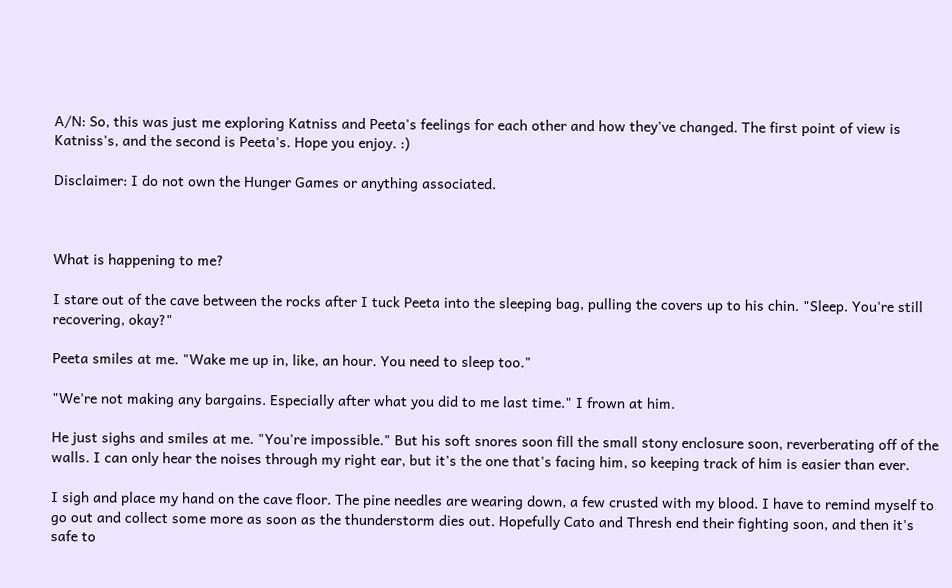A/N: So, this was just me exploring Katniss and Peeta's feelings for each other and how they've changed. The first point of view is Katniss's, and the second is Peeta's. Hope you enjoy. :)

Disclaimer: I do not own the Hunger Games or anything associated.



What is happening to me?

I stare out of the cave between the rocks after I tuck Peeta into the sleeping bag, pulling the covers up to his chin. "Sleep. You're still recovering, okay?"

Peeta smiles at me. "Wake me up in, like, an hour. You need to sleep too."

"We're not making any bargains. Especially after what you did to me last time." I frown at him.

He just sighs and smiles at me. "You're impossible." But his soft snores soon fill the small stony enclosure soon, reverberating off of the walls. I can only hear the noises through my right ear, but it's the one that's facing him, so keeping track of him is easier than ever.

I sigh and place my hand on the cave floor. The pine needles are wearing down, a few crusted with my blood. I have to remind myself to go out and collect some more as soon as the thunderstorm dies out. Hopefully Cato and Thresh end their fighting soon, and then it's safe to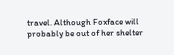travel. Although Foxface will probably be out of her shelter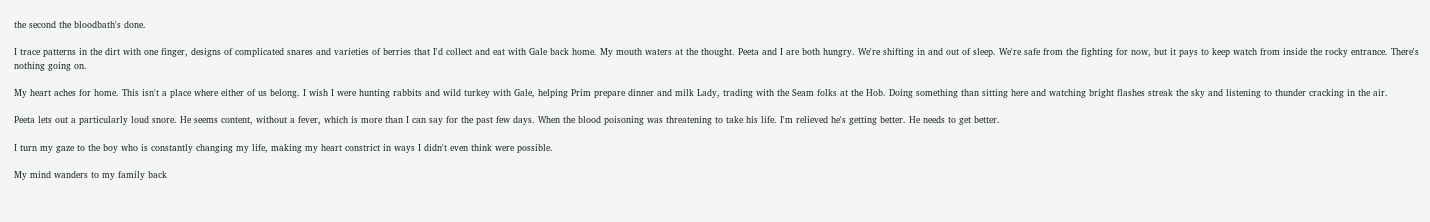the second the bloodbath's done.

I trace patterns in the dirt with one finger, designs of complicated snares and varieties of berries that I'd collect and eat with Gale back home. My mouth waters at the thought. Peeta and I are both hungry. We're shifting in and out of sleep. We're safe from the fighting for now, but it pays to keep watch from inside the rocky entrance. There's nothing going on.

My heart aches for home. This isn't a place where either of us belong. I wish I were hunting rabbits and wild turkey with Gale, helping Prim prepare dinner and milk Lady, trading with the Seam folks at the Hob. Doing something than sitting here and watching bright flashes streak the sky and listening to thunder cracking in the air.

Peeta lets out a particularly loud snore. He seems content, without a fever, which is more than I can say for the past few days. When the blood poisoning was threatening to take his life. I'm relieved he's getting better. He needs to get better.

I turn my gaze to the boy who is constantly changing my life, making my heart constrict in ways I didn't even think were possible.

My mind wanders to my family back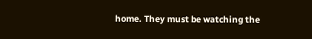home. They must be watching the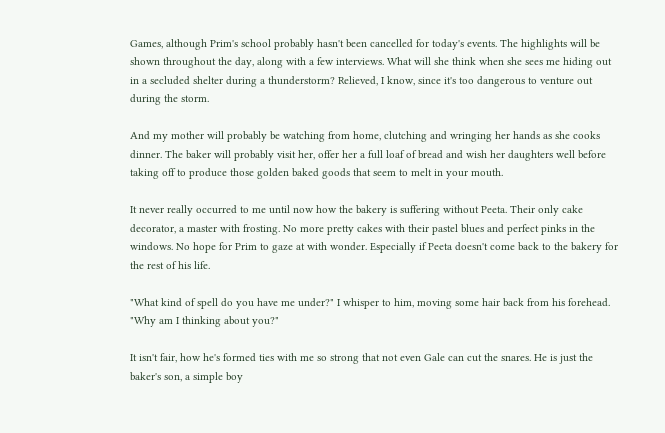Games, although Prim's school probably hasn't been cancelled for today's events. The highlights will be shown throughout the day, along with a few interviews. What will she think when she sees me hiding out in a secluded shelter during a thunderstorm? Relieved, I know, since it's too dangerous to venture out during the storm.

And my mother will probably be watching from home, clutching and wringing her hands as she cooks dinner. The baker will probably visit her, offer her a full loaf of bread and wish her daughters well before taking off to produce those golden baked goods that seem to melt in your mouth.

It never really occurred to me until now how the bakery is suffering without Peeta. Their only cake decorator, a master with frosting. No more pretty cakes with their pastel blues and perfect pinks in the windows. No hope for Prim to gaze at with wonder. Especially if Peeta doesn't come back to the bakery for the rest of his life.

"What kind of spell do you have me under?" I whisper to him, moving some hair back from his forehead. "Why am I thinking about you?"

It isn't fair, how he's formed ties with me so strong that not even Gale can cut the snares. He is just the baker's son, a simple boy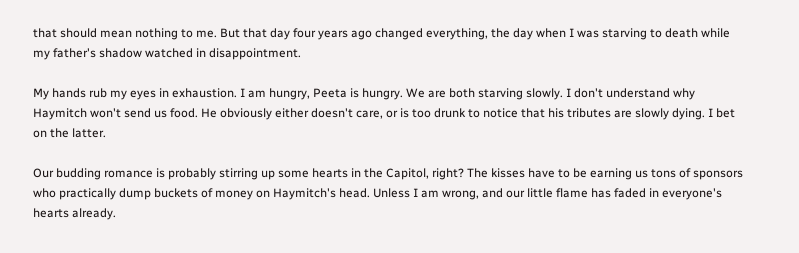that should mean nothing to me. But that day four years ago changed everything, the day when I was starving to death while my father's shadow watched in disappointment.

My hands rub my eyes in exhaustion. I am hungry, Peeta is hungry. We are both starving slowly. I don't understand why Haymitch won't send us food. He obviously either doesn't care, or is too drunk to notice that his tributes are slowly dying. I bet on the latter.

Our budding romance is probably stirring up some hearts in the Capitol, right? The kisses have to be earning us tons of sponsors who practically dump buckets of money on Haymitch's head. Unless I am wrong, and our little flame has faded in everyone's hearts already.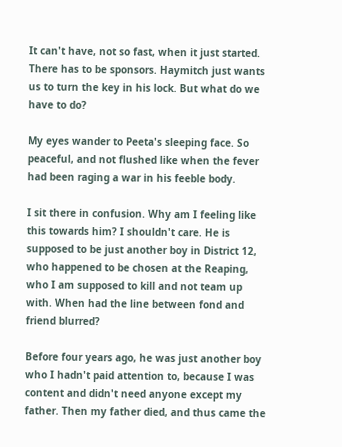It can't have, not so fast, when it just started. There has to be sponsors. Haymitch just wants us to turn the key in his lock. But what do we have to do?

My eyes wander to Peeta's sleeping face. So peaceful, and not flushed like when the fever had been raging a war in his feeble body.

I sit there in confusion. Why am I feeling like this towards him? I shouldn't care. He is supposed to be just another boy in District 12, who happened to be chosen at the Reaping, who I am supposed to kill and not team up with. When had the line between fond and friend blurred?

Before four years ago, he was just another boy who I hadn't paid attention to, because I was content and didn't need anyone except my father. Then my father died, and thus came the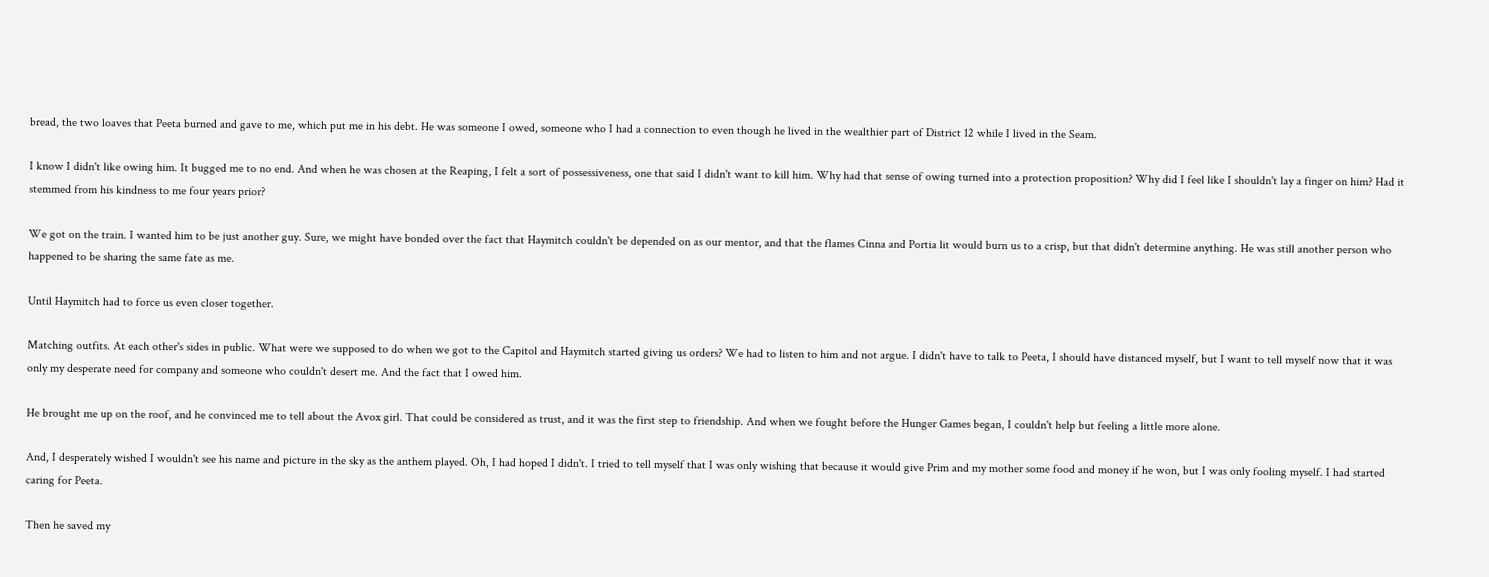bread, the two loaves that Peeta burned and gave to me, which put me in his debt. He was someone I owed, someone who I had a connection to even though he lived in the wealthier part of District 12 while I lived in the Seam.

I know I didn't like owing him. It bugged me to no end. And when he was chosen at the Reaping, I felt a sort of possessiveness, one that said I didn't want to kill him. Why had that sense of owing turned into a protection proposition? Why did I feel like I shouldn't lay a finger on him? Had it stemmed from his kindness to me four years prior?

We got on the train. I wanted him to be just another guy. Sure, we might have bonded over the fact that Haymitch couldn't be depended on as our mentor, and that the flames Cinna and Portia lit would burn us to a crisp, but that didn't determine anything. He was still another person who happened to be sharing the same fate as me.

Until Haymitch had to force us even closer together.

Matching outfits. At each other's sides in public. What were we supposed to do when we got to the Capitol and Haymitch started giving us orders? We had to listen to him and not argue. I didn't have to talk to Peeta, I should have distanced myself, but I want to tell myself now that it was only my desperate need for company and someone who couldn't desert me. And the fact that I owed him.

He brought me up on the roof, and he convinced me to tell about the Avox girl. That could be considered as trust, and it was the first step to friendship. And when we fought before the Hunger Games began, I couldn't help but feeling a little more alone.

And, I desperately wished I wouldn't see his name and picture in the sky as the anthem played. Oh, I had hoped I didn't. I tried to tell myself that I was only wishing that because it would give Prim and my mother some food and money if he won, but I was only fooling myself. I had started caring for Peeta.

Then he saved my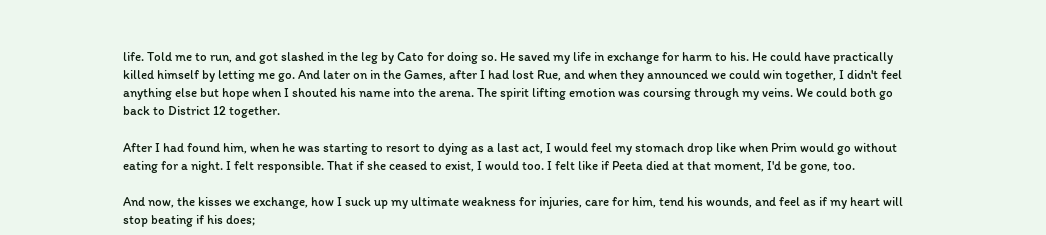life. Told me to run, and got slashed in the leg by Cato for doing so. He saved my life in exchange for harm to his. He could have practically killed himself by letting me go. And later on in the Games, after I had lost Rue, and when they announced we could win together, I didn't feel anything else but hope when I shouted his name into the arena. The spirit lifting emotion was coursing through my veins. We could both go back to District 12 together.

After I had found him, when he was starting to resort to dying as a last act, I would feel my stomach drop like when Prim would go without eating for a night. I felt responsible. That if she ceased to exist, I would too. I felt like if Peeta died at that moment, I'd be gone, too.

And now, the kisses we exchange, how I suck up my ultimate weakness for injuries, care for him, tend his wounds, and feel as if my heart will stop beating if his does;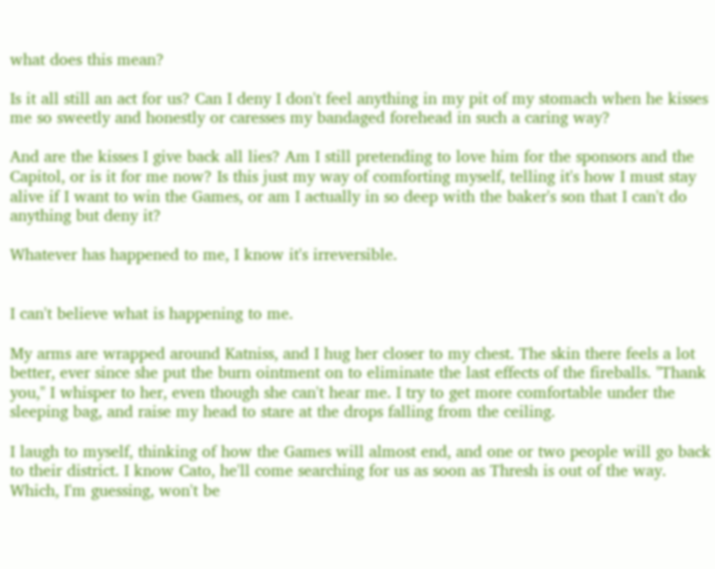what does this mean?

Is it all still an act for us? Can I deny I don't feel anything in my pit of my stomach when he kisses me so sweetly and honestly or caresses my bandaged forehead in such a caring way?

And are the kisses I give back all lies? Am I still pretending to love him for the sponsors and the Capitol, or is it for me now? Is this just my way of comforting myself, telling it's how I must stay alive if I want to win the Games, or am I actually in so deep with the baker's son that I can't do anything but deny it?

Whatever has happened to me, I know it's irreversible.


I can't believe what is happening to me.

My arms are wrapped around Katniss, and I hug her closer to my chest. The skin there feels a lot better, ever since she put the burn ointment on to eliminate the last effects of the fireballs. "Thank you," I whisper to her, even though she can't hear me. I try to get more comfortable under the sleeping bag, and raise my head to stare at the drops falling from the ceiling.

I laugh to myself, thinking of how the Games will almost end, and one or two people will go back to their district. I know Cato, he'll come searching for us as soon as Thresh is out of the way. Which, I'm guessing, won't be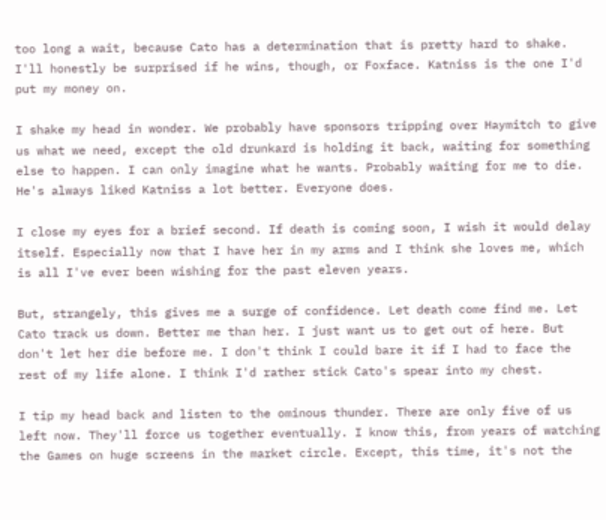too long a wait, because Cato has a determination that is pretty hard to shake. I'll honestly be surprised if he wins, though, or Foxface. Katniss is the one I'd put my money on.

I shake my head in wonder. We probably have sponsors tripping over Haymitch to give us what we need, except the old drunkard is holding it back, waiting for something else to happen. I can only imagine what he wants. Probably waiting for me to die. He's always liked Katniss a lot better. Everyone does.

I close my eyes for a brief second. If death is coming soon, I wish it would delay itself. Especially now that I have her in my arms and I think she loves me, which is all I've ever been wishing for the past eleven years.

But, strangely, this gives me a surge of confidence. Let death come find me. Let Cato track us down. Better me than her. I just want us to get out of here. But don't let her die before me. I don't think I could bare it if I had to face the rest of my life alone. I think I'd rather stick Cato's spear into my chest.

I tip my head back and listen to the ominous thunder. There are only five of us left now. They'll force us together eventually. I know this, from years of watching the Games on huge screens in the market circle. Except, this time, it's not the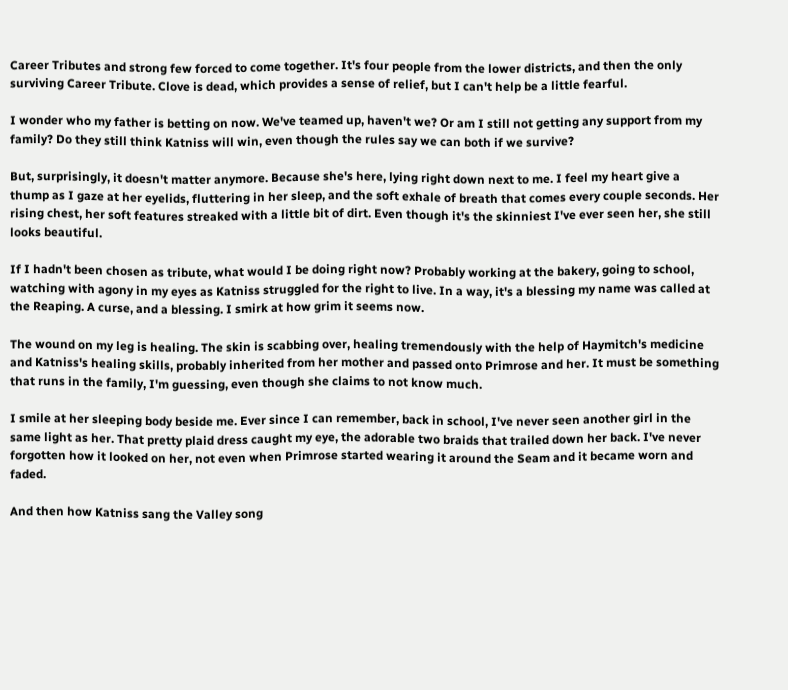Career Tributes and strong few forced to come together. It's four people from the lower districts, and then the only surviving Career Tribute. Clove is dead, which provides a sense of relief, but I can't help be a little fearful.

I wonder who my father is betting on now. We've teamed up, haven't we? Or am I still not getting any support from my family? Do they still think Katniss will win, even though the rules say we can both if we survive?

But, surprisingly, it doesn't matter anymore. Because she's here, lying right down next to me. I feel my heart give a thump as I gaze at her eyelids, fluttering in her sleep, and the soft exhale of breath that comes every couple seconds. Her rising chest, her soft features streaked with a little bit of dirt. Even though it's the skinniest I've ever seen her, she still looks beautiful.

If I hadn't been chosen as tribute, what would I be doing right now? Probably working at the bakery, going to school, watching with agony in my eyes as Katniss struggled for the right to live. In a way, it's a blessing my name was called at the Reaping. A curse, and a blessing. I smirk at how grim it seems now.

The wound on my leg is healing. The skin is scabbing over, healing tremendously with the help of Haymitch's medicine and Katniss's healing skills, probably inherited from her mother and passed onto Primrose and her. It must be something that runs in the family, I'm guessing, even though she claims to not know much.

I smile at her sleeping body beside me. Ever since I can remember, back in school, I've never seen another girl in the same light as her. That pretty plaid dress caught my eye, the adorable two braids that trailed down her back. I've never forgotten how it looked on her, not even when Primrose started wearing it around the Seam and it became worn and faded.

And then how Katniss sang the Valley song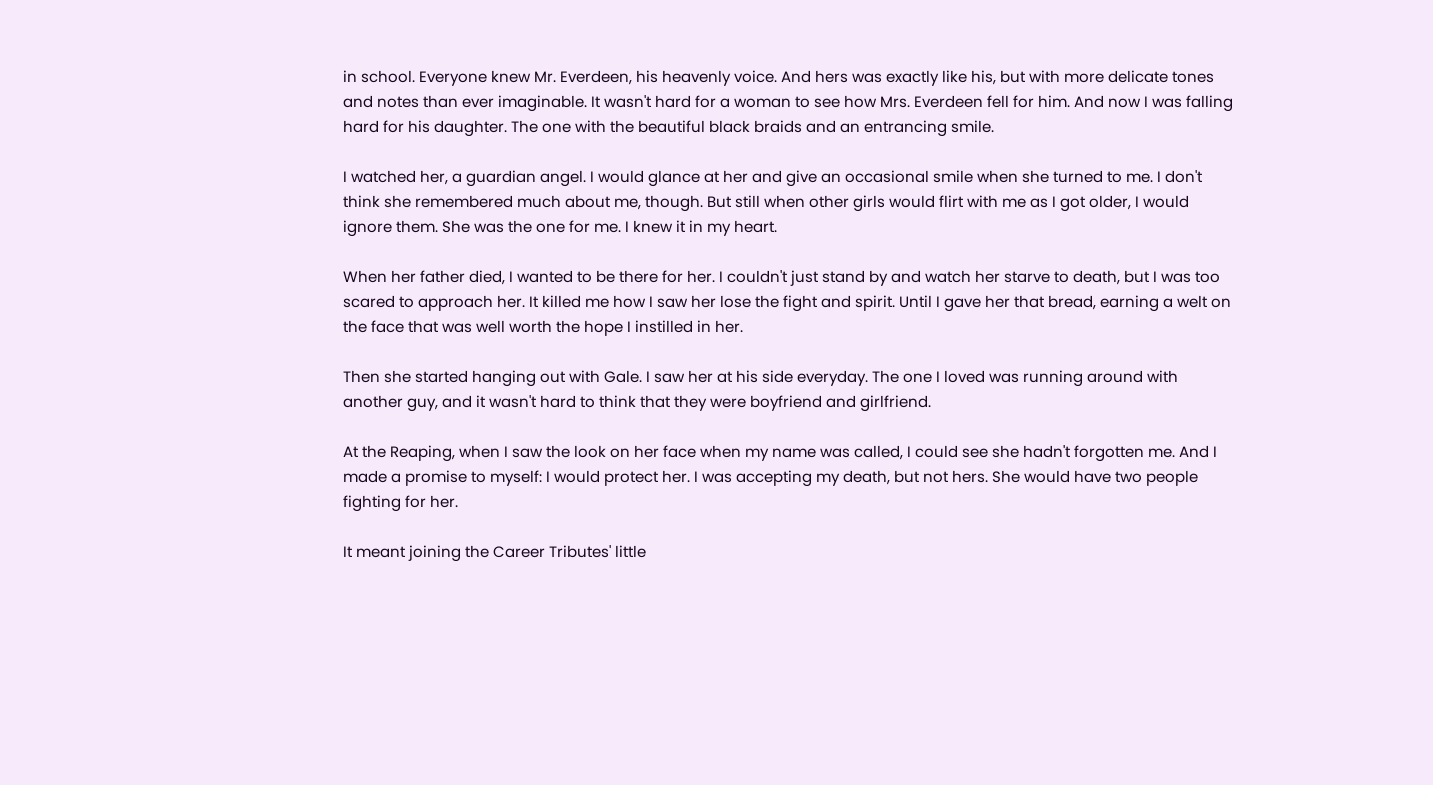in school. Everyone knew Mr. Everdeen, his heavenly voice. And hers was exactly like his, but with more delicate tones and notes than ever imaginable. It wasn't hard for a woman to see how Mrs. Everdeen fell for him. And now I was falling hard for his daughter. The one with the beautiful black braids and an entrancing smile.

I watched her, a guardian angel. I would glance at her and give an occasional smile when she turned to me. I don't think she remembered much about me, though. But still when other girls would flirt with me as I got older, I would ignore them. She was the one for me. I knew it in my heart.

When her father died, I wanted to be there for her. I couldn't just stand by and watch her starve to death, but I was too scared to approach her. It killed me how I saw her lose the fight and spirit. Until I gave her that bread, earning a welt on the face that was well worth the hope I instilled in her.

Then she started hanging out with Gale. I saw her at his side everyday. The one I loved was running around with another guy, and it wasn't hard to think that they were boyfriend and girlfriend.

At the Reaping, when I saw the look on her face when my name was called, I could see she hadn't forgotten me. And I made a promise to myself: I would protect her. I was accepting my death, but not hers. She would have two people fighting for her.

It meant joining the Career Tributes' little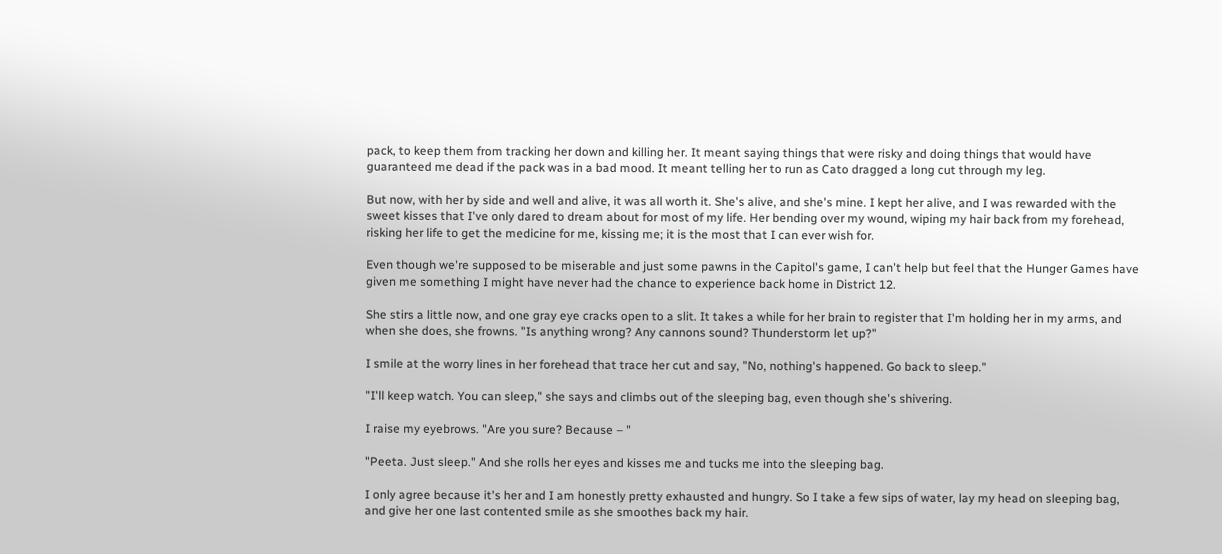pack, to keep them from tracking her down and killing her. It meant saying things that were risky and doing things that would have guaranteed me dead if the pack was in a bad mood. It meant telling her to run as Cato dragged a long cut through my leg.

But now, with her by side and well and alive, it was all worth it. She's alive, and she's mine. I kept her alive, and I was rewarded with the sweet kisses that I've only dared to dream about for most of my life. Her bending over my wound, wiping my hair back from my forehead, risking her life to get the medicine for me, kissing me; it is the most that I can ever wish for.

Even though we're supposed to be miserable and just some pawns in the Capitol's game, I can't help but feel that the Hunger Games have given me something I might have never had the chance to experience back home in District 12.

She stirs a little now, and one gray eye cracks open to a slit. It takes a while for her brain to register that I'm holding her in my arms, and when she does, she frowns. "Is anything wrong? Any cannons sound? Thunderstorm let up?"

I smile at the worry lines in her forehead that trace her cut and say, "No, nothing's happened. Go back to sleep."

"I'll keep watch. You can sleep," she says and climbs out of the sleeping bag, even though she's shivering.

I raise my eyebrows. "Are you sure? Because – "

"Peeta. Just sleep." And she rolls her eyes and kisses me and tucks me into the sleeping bag.

I only agree because it's her and I am honestly pretty exhausted and hungry. So I take a few sips of water, lay my head on sleeping bag, and give her one last contented smile as she smoothes back my hair.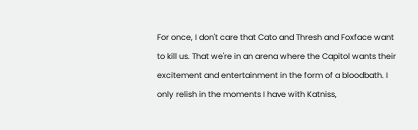For once, I don't care that Cato and Thresh and Foxface want to kill us. That we're in an arena where the Capitol wants their excitement and entertainment in the form of a bloodbath. I only relish in the moments I have with Katniss,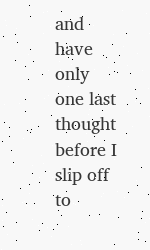and have only one last thought before I slip off to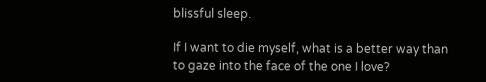blissful sleep.

If I want to die myself, what is a better way than to gaze into the face of the one I love?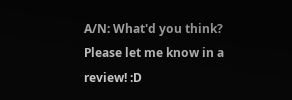A/N: What'd you think? Please let me know in a review! :D